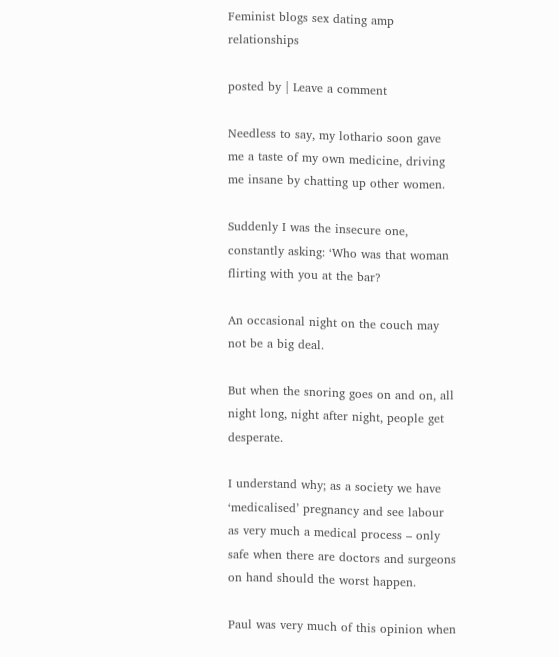Feminist blogs sex dating amp relationships

posted by | Leave a comment

Needless to say, my lothario soon gave me a taste of my own medicine, driving me insane by chatting up other women.

Suddenly I was the insecure one, constantly asking: ‘Who was that woman flirting with you at the bar?

An occasional night on the couch may not be a big deal.

But when the snoring goes on and on, all night long, night after night, people get desperate.

I understand why; as a society we have ‘medicalised’ pregnancy and see labour as very much a medical process – only safe when there are doctors and surgeons on hand should the worst happen.

Paul was very much of this opinion when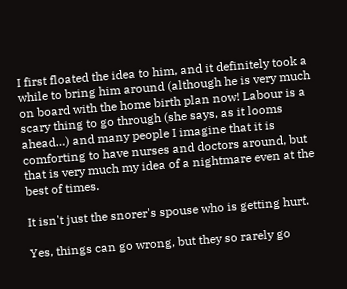I first floated the idea to him, and it definitely took a while to bring him around (although he is very much on board with the home birth plan now! Labour is a scary thing to go through (she says, as it looms ahead…) and many people I imagine that it is comforting to have nurses and doctors around, but that is very much my idea of a nightmare even at the best of times.

It isn't just the snorer's spouse who is getting hurt.

Yes, things can go wrong, but they so rarely go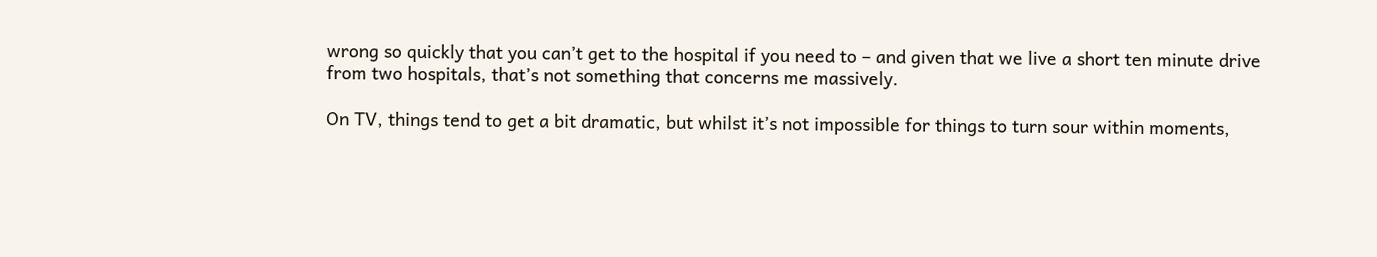wrong so quickly that you can’t get to the hospital if you need to – and given that we live a short ten minute drive from two hospitals, that’s not something that concerns me massively.

On TV, things tend to get a bit dramatic, but whilst it’s not impossible for things to turn sour within moments,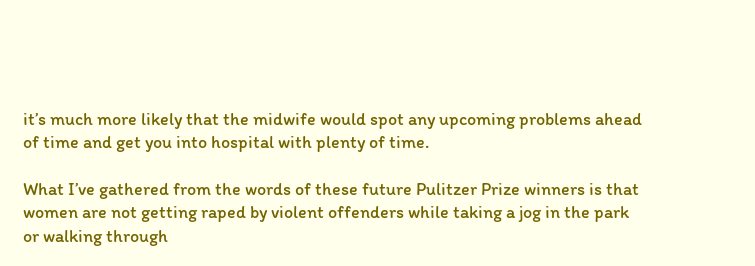it’s much more likely that the midwife would spot any upcoming problems ahead of time and get you into hospital with plenty of time.

What I’ve gathered from the words of these future Pulitzer Prize winners is that women are not getting raped by violent offenders while taking a jog in the park or walking through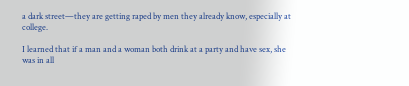a dark street—they are getting raped by men they already know, especially at college.

I learned that if a man and a woman both drink at a party and have sex, she was in all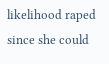likelihood raped since she could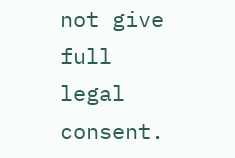not give full legal consent.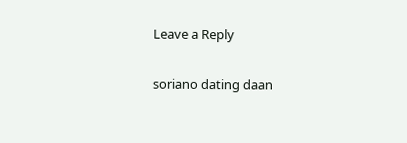Leave a Reply

soriano dating daan